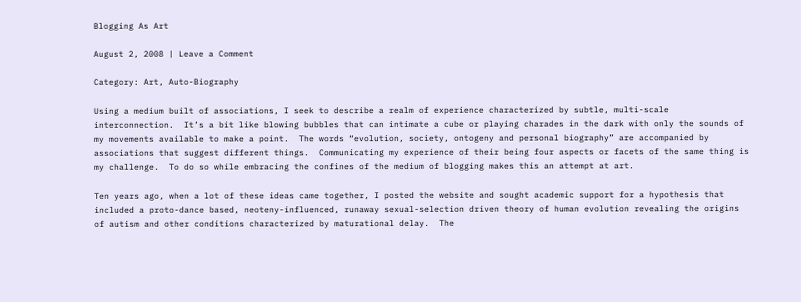Blogging As Art

August 2, 2008 | Leave a Comment

Category: Art, Auto-Biography

Using a medium built of associations, I seek to describe a realm of experience characterized by subtle, multi-scale interconnection.  It’s a bit like blowing bubbles that can intimate a cube or playing charades in the dark with only the sounds of my movements available to make a point.  The words “evolution, society, ontogeny and personal biography” are accompanied by associations that suggest different things.  Communicating my experience of their being four aspects or facets of the same thing is my challenge.  To do so while embracing the confines of the medium of blogging makes this an attempt at art.

Ten years ago, when a lot of these ideas came together, I posted the website and sought academic support for a hypothesis that included a proto-dance based, neoteny-influenced, runaway sexual-selection driven theory of human evolution revealing the origins of autism and other conditions characterized by maturational delay.  The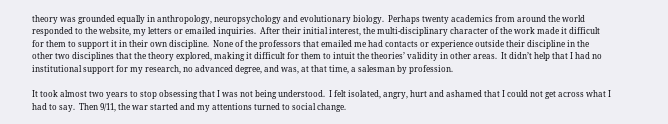theory was grounded equally in anthropology, neuropsychology and evolutionary biology.  Perhaps twenty academics from around the world responded to the website, my letters or emailed inquiries.  After their initial interest, the multi-disciplinary character of the work made it difficult for them to support it in their own discipline.  None of the professors that emailed me had contacts or experience outside their discipline in the other two disciplines that the theory explored, making it difficult for them to intuit the theories’ validity in other areas.  It didn’t help that I had no institutional support for my research, no advanced degree, and was, at that time, a salesman by profession.

It took almost two years to stop obsessing that I was not being understood.  I felt isolated, angry, hurt and ashamed that I could not get across what I had to say.  Then 9/11, the war started and my attentions turned to social change.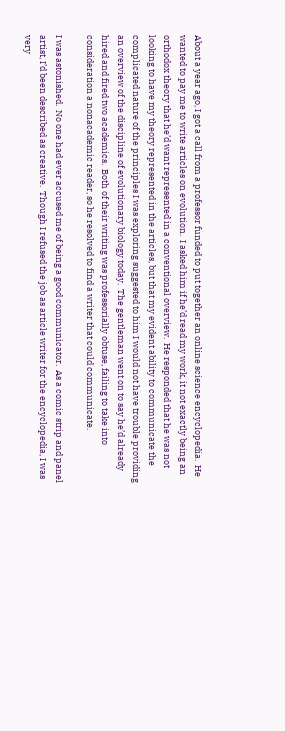About a year ago, I got a call from a professor funded to put together an online science encyclopedia.  He wanted to pay me to write articles on evolution.  I asked him if he’d read my work, it not exactly being an orthodox theory that he’d want represented in a conventional overview.  He responded that he was not looking to have my theory represented in the articles, but that my evident ability to communicate the complicated nature of the principles I was exploring suggested to him I would not have trouble providing an overview of the discipline of evolutionary biology today.  The gentleman went on to say he’d already hired and fired two academics.  Both of their writing was professorially obtuse, failing to take into consideration a nonacademic reader, so he resolved to find a writer that could communicate.

I was astonished.  No one had ever accused me of being a good communicator.  As a comic strip and panel artist, I’d been described as creative.  Though I refused the job as article writer for the encyclopedia, I was very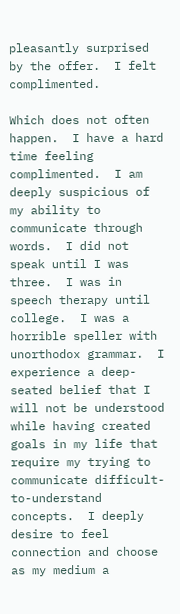pleasantly surprised by the offer.  I felt complimented.

Which does not often happen.  I have a hard time feeling complimented.  I am deeply suspicious of my ability to communicate through words.  I did not speak until I was three.  I was in speech therapy until college.  I was a horrible speller with unorthodox grammar.  I experience a deep-seated belief that I will not be understood while having created goals in my life that require my trying to communicate difficult-to-understand concepts.  I deeply desire to feel connection and choose as my medium a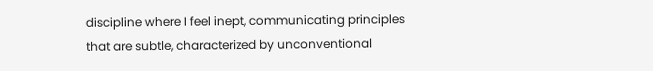discipline where I feel inept, communicating principles that are subtle, characterized by unconventional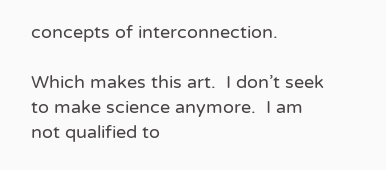concepts of interconnection.

Which makes this art.  I don’t seek to make science anymore.  I am not qualified to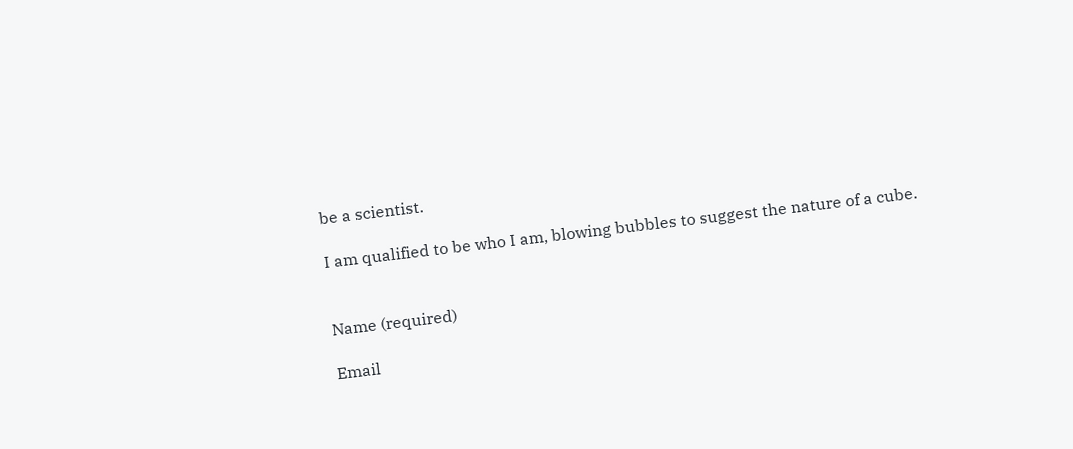be a scientist.

I am qualified to be who I am, blowing bubbles to suggest the nature of a cube.


Name (required)

Email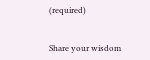(required)


Share your wisdom